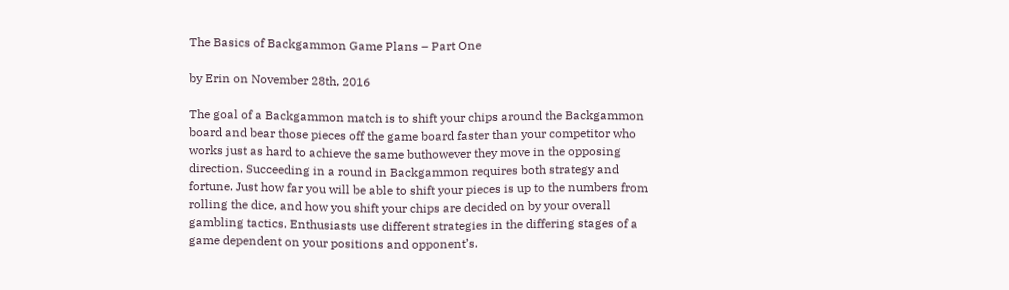The Basics of Backgammon Game Plans – Part One

by Erin on November 28th, 2016

The goal of a Backgammon match is to shift your chips around the Backgammon board and bear those pieces off the game board faster than your competitor who works just as hard to achieve the same buthowever they move in the opposing direction. Succeeding in a round in Backgammon requires both strategy and fortune. Just how far you will be able to shift your pieces is up to the numbers from rolling the dice, and how you shift your chips are decided on by your overall gambling tactics. Enthusiasts use different strategies in the differing stages of a game dependent on your positions and opponent’s.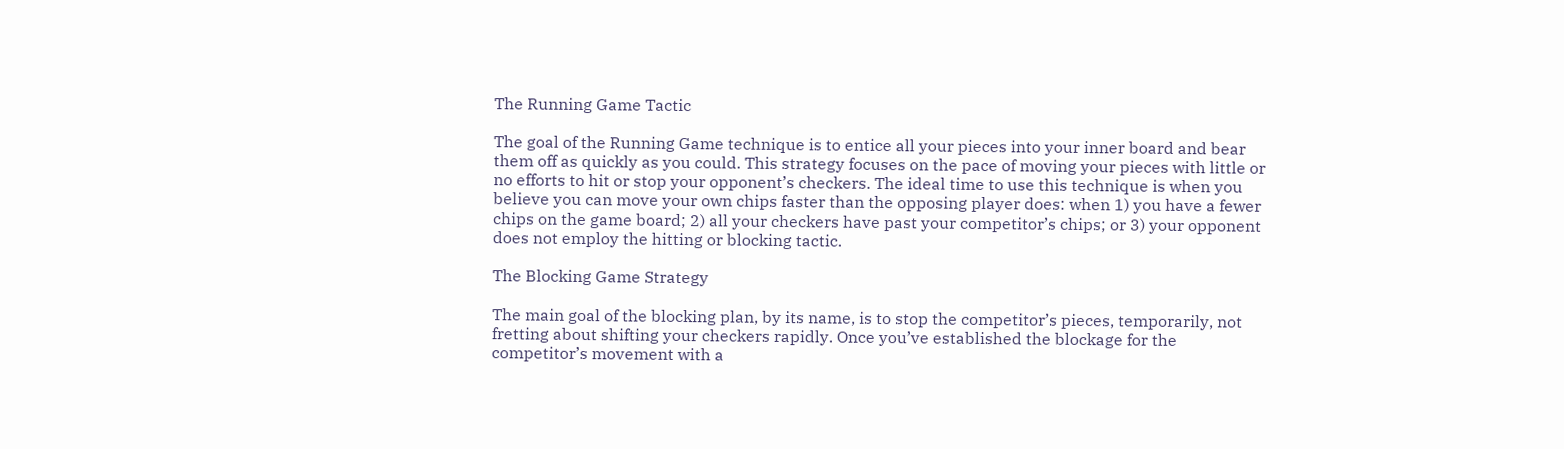The Running Game Tactic

The goal of the Running Game technique is to entice all your pieces into your inner board and bear them off as quickly as you could. This strategy focuses on the pace of moving your pieces with little or no efforts to hit or stop your opponent’s checkers. The ideal time to use this technique is when you believe you can move your own chips faster than the opposing player does: when 1) you have a fewer chips on the game board; 2) all your checkers have past your competitor’s chips; or 3) your opponent does not employ the hitting or blocking tactic.

The Blocking Game Strategy

The main goal of the blocking plan, by its name, is to stop the competitor’s pieces, temporarily, not fretting about shifting your checkers rapidly. Once you’ve established the blockage for the competitor’s movement with a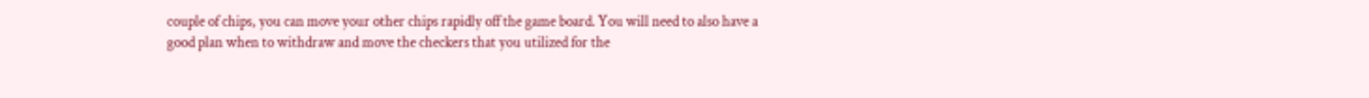couple of chips, you can move your other chips rapidly off the game board. You will need to also have a good plan when to withdraw and move the checkers that you utilized for the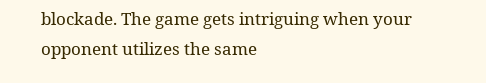blockade. The game gets intriguing when your opponent utilizes the same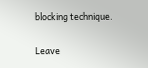blocking technique.

Leave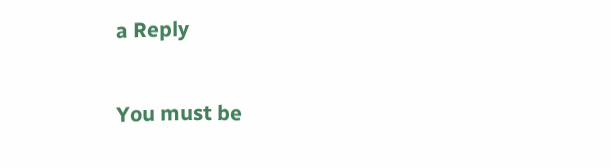a Reply

You must be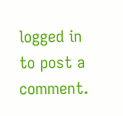logged in to post a comment.